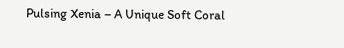Pulsing Xenia – A Unique Soft Coral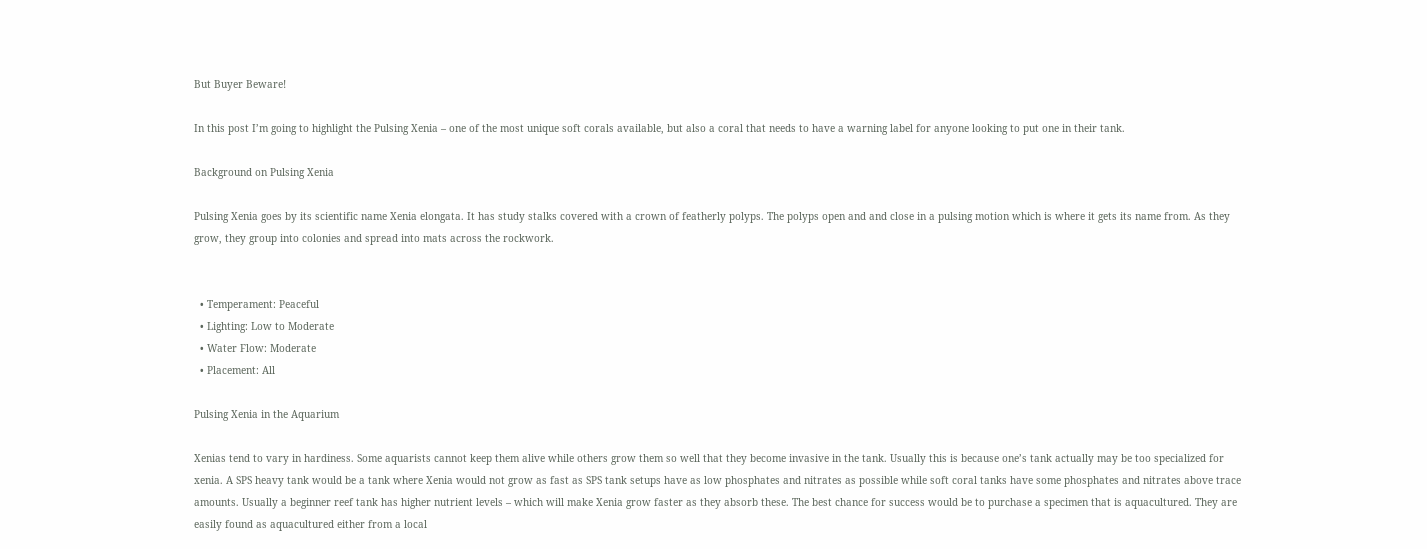But Buyer Beware!

In this post I’m going to highlight the Pulsing Xenia – one of the most unique soft corals available, but also a coral that needs to have a warning label for anyone looking to put one in their tank.

Background on Pulsing Xenia

Pulsing Xenia goes by its scientific name Xenia elongata. It has study stalks covered with a crown of featherly polyps. The polyps open and and close in a pulsing motion which is where it gets its name from. As they grow, they group into colonies and spread into mats across the rockwork.


  • Temperament: Peaceful
  • Lighting: Low to Moderate
  • Water Flow: Moderate
  • Placement: All

Pulsing Xenia in the Aquarium

Xenias tend to vary in hardiness. Some aquarists cannot keep them alive while others grow them so well that they become invasive in the tank. Usually this is because one’s tank actually may be too specialized for xenia. A SPS heavy tank would be a tank where Xenia would not grow as fast as SPS tank setups have as low phosphates and nitrates as possible while soft coral tanks have some phosphates and nitrates above trace amounts. Usually a beginner reef tank has higher nutrient levels – which will make Xenia grow faster as they absorb these. The best chance for success would be to purchase a specimen that is aquacultured. They are easily found as aquacultured either from a local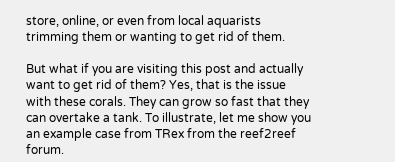store, online, or even from local aquarists trimming them or wanting to get rid of them.

But what if you are visiting this post and actually want to get rid of them? Yes, that is the issue with these corals. They can grow so fast that they can overtake a tank. To illustrate, let me show you an example case from TRex from the reef2reef forum.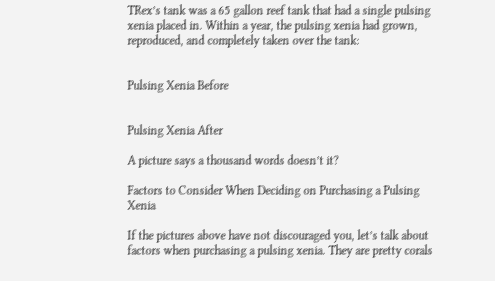TRex’s tank was a 65 gallon reef tank that had a single pulsing xenia placed in. Within a year, the pulsing xenia had grown, reproduced, and completely taken over the tank:


Pulsing Xenia Before


Pulsing Xenia After

A picture says a thousand words doesn’t it?

Factors to Consider When Deciding on Purchasing a Pulsing Xenia

If the pictures above have not discouraged you, let’s talk about factors when purchasing a pulsing xenia. They are pretty corals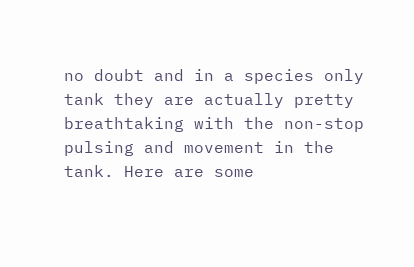no doubt and in a species only tank they are actually pretty breathtaking with the non-stop pulsing and movement in the tank. Here are some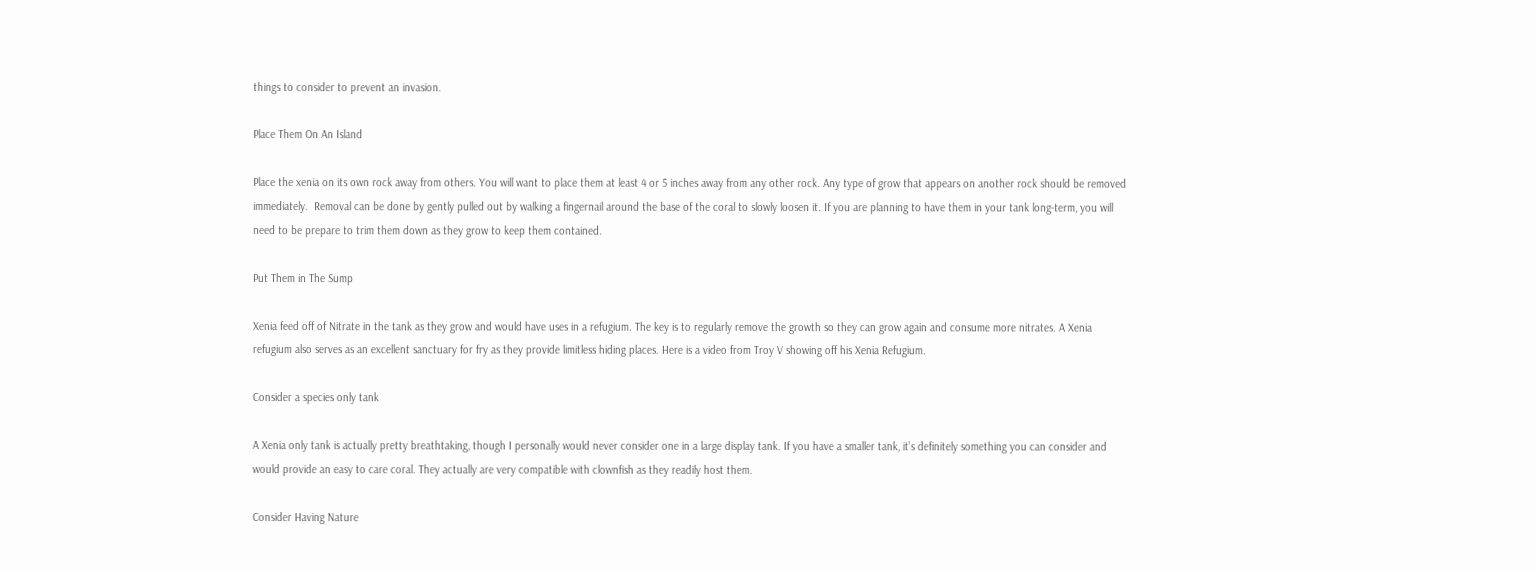things to consider to prevent an invasion.

Place Them On An Island

Place the xenia on its own rock away from others. You will want to place them at least 4 or 5 inches away from any other rock. Any type of grow that appears on another rock should be removed immediately.  Removal can be done by gently pulled out by walking a fingernail around the base of the coral to slowly loosen it. If you are planning to have them in your tank long-term, you will need to be prepare to trim them down as they grow to keep them contained.

Put Them in The Sump

Xenia feed off of Nitrate in the tank as they grow and would have uses in a refugium. The key is to regularly remove the growth so they can grow again and consume more nitrates. A Xenia refugium also serves as an excellent sanctuary for fry as they provide limitless hiding places. Here is a video from Troy V showing off his Xenia Refugium.

Consider a species only tank

A Xenia only tank is actually pretty breathtaking, though I personally would never consider one in a large display tank. If you have a smaller tank, it’s definitely something you can consider and would provide an easy to care coral. They actually are very compatible with clownfish as they readily host them.

Consider Having Nature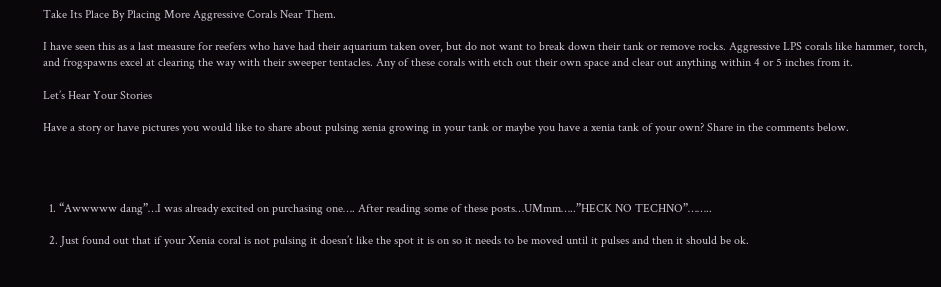Take Its Place By Placing More Aggressive Corals Near Them.

I have seen this as a last measure for reefers who have had their aquarium taken over, but do not want to break down their tank or remove rocks. Aggressive LPS corals like hammer, torch, and frogspawns excel at clearing the way with their sweeper tentacles. Any of these corals with etch out their own space and clear out anything within 4 or 5 inches from it.

Let’s Hear Your Stories

Have a story or have pictures you would like to share about pulsing xenia growing in your tank or maybe you have a xenia tank of your own? Share in the comments below.




  1. “Awwwww dang”…I was already excited on purchasing one…. After reading some of these posts…UMmm…..”HECK NO TECHNO”……..

  2. Just found out that if your Xenia coral is not pulsing it doesn’t like the spot it is on so it needs to be moved until it pulses and then it should be ok.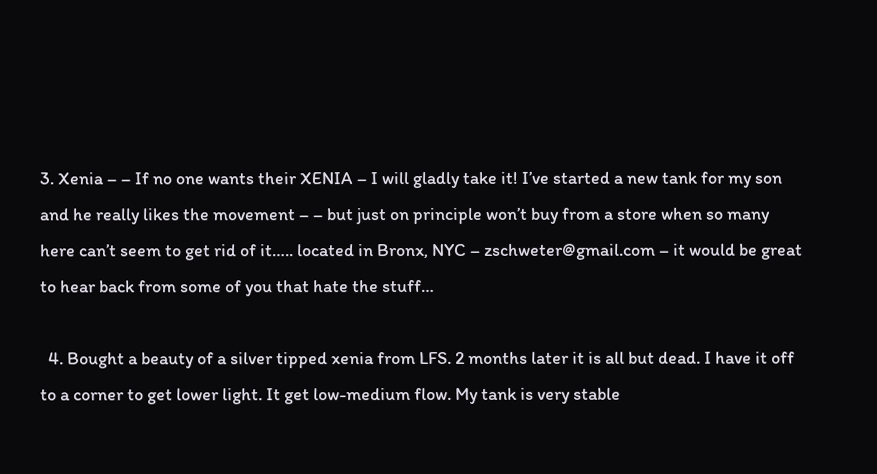3. Xenia – – If no one wants their XENIA – I will gladly take it! I’ve started a new tank for my son and he really likes the movement – – but just on principle won’t buy from a store when so many here can’t seem to get rid of it….. located in Bronx, NYC – zschweter@gmail.com – it would be great to hear back from some of you that hate the stuff…

  4. Bought a beauty of a silver tipped xenia from LFS. 2 months later it is all but dead. I have it off to a corner to get lower light. It get low-medium flow. My tank is very stable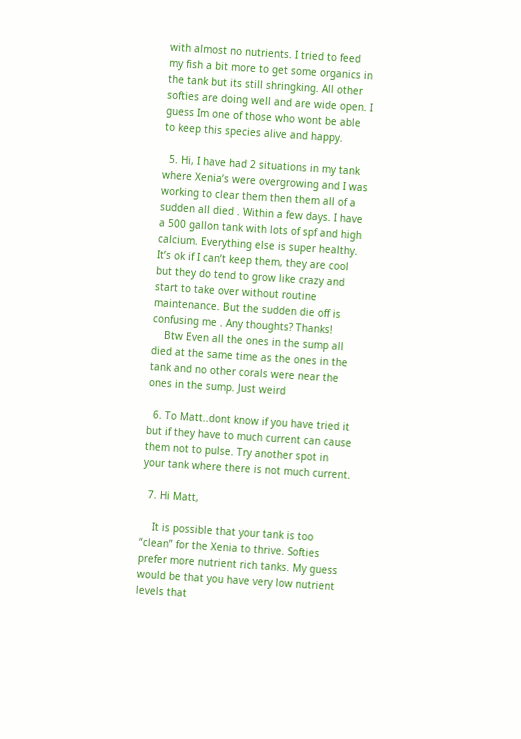with almost no nutrients. I tried to feed my fish a bit more to get some organics in the tank but its still shringking. All other softies are doing well and are wide open. I guess Im one of those who wont be able to keep this species alive and happy.

  5. Hi, I have had 2 situations in my tank where Xenia’s were overgrowing and I was working to clear them then them all of a sudden all died . Within a few days. I have a 500 gallon tank with lots of spf and high calcium. Everything else is super healthy. It’s ok if I can’t keep them, they are cool but they do tend to grow like crazy and start to take over without routine maintenance. But the sudden die off is confusing me . Any thoughts? Thanks!
    Btw Even all the ones in the sump all died at the same time as the ones in the tank and no other corals were near the ones in the sump. Just weird

  6. To Matt..dont know if you have tried it but if they have to much current can cause them not to pulse. Try another spot in your tank where there is not much current.

  7. Hi Matt,

    It is possible that your tank is too “clean” for the Xenia to thrive. Softies prefer more nutrient rich tanks. My guess would be that you have very low nutrient levels that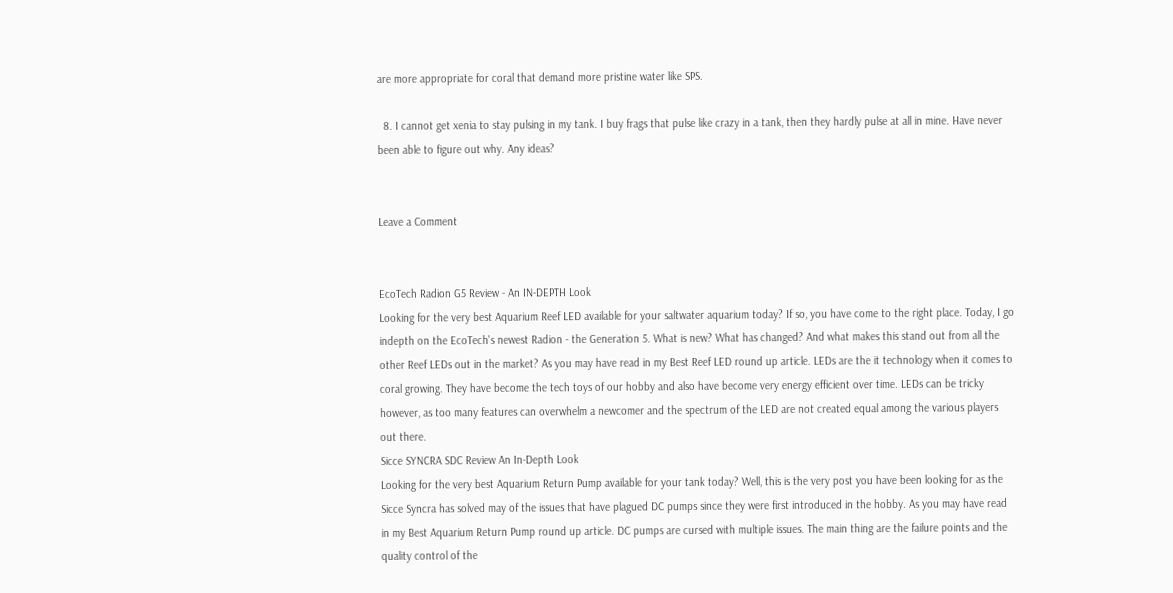are more appropriate for coral that demand more pristine water like SPS.

  8. I cannot get xenia to stay pulsing in my tank. I buy frags that pulse like crazy in a tank, then they hardly pulse at all in mine. Have never been able to figure out why. Any ideas?


Leave a Comment


EcoTech Radion G5 Review - An IN-DEPTH Look
Looking for the very best Aquarium Reef LED available for your saltwater aquarium today? If so, you have come to the right place. Today, I go indepth on the EcoTech's newest Radion - the Generation 5. What is new? What has changed? And what makes this stand out from all the other Reef LEDs out in the market? As you may have read in my Best Reef LED round up article. LEDs are the it technology when it comes to coral growing. They have become the tech toys of our hobby and also have become very energy efficient over time. LEDs can be tricky however, as too many features can overwhelm a newcomer and the spectrum of the LED are not created equal among the various players out there.
Sicce SYNCRA SDC Review An In-Depth Look
Looking for the very best Aquarium Return Pump available for your tank today? Well, this is the very post you have been looking for as the Sicce Syncra has solved may of the issues that have plagued DC pumps since they were first introduced in the hobby. As you may have read in my Best Aquarium Return Pump round up article. DC pumps are cursed with multiple issues. The main thing are the failure points and the quality control of the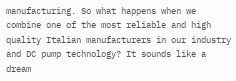manufacturing. So what happens when we combine one of the most reliable and high quality Italian manufacturers in our industry and DC pump technology? It sounds like a dream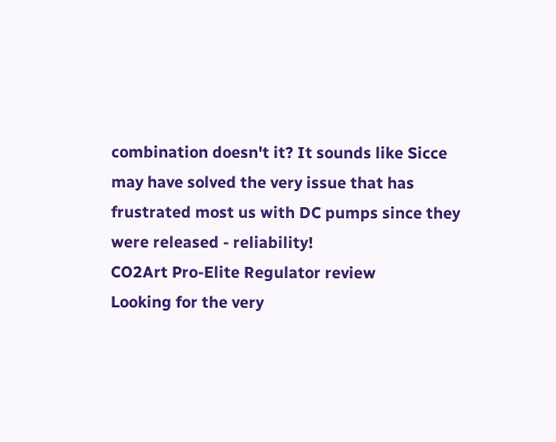combination doesn't it? It sounds like Sicce may have solved the very issue that has frustrated most us with DC pumps since they were released - reliability!
CO2Art Pro-Elite Regulator review
Looking for the very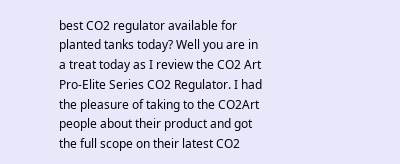best CO2 regulator available for planted tanks today? Well you are in a treat today as I review the CO2 Art Pro-Elite Series CO2 Regulator. I had the pleasure of taking to the CO2Art people about their product and got the full scope on their latest CO2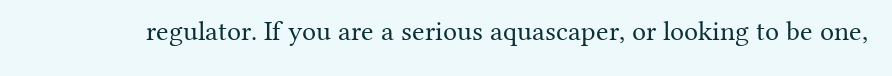regulator. If you are a serious aquascaper, or looking to be one,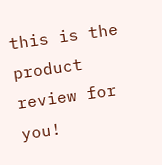this is the product review for you!